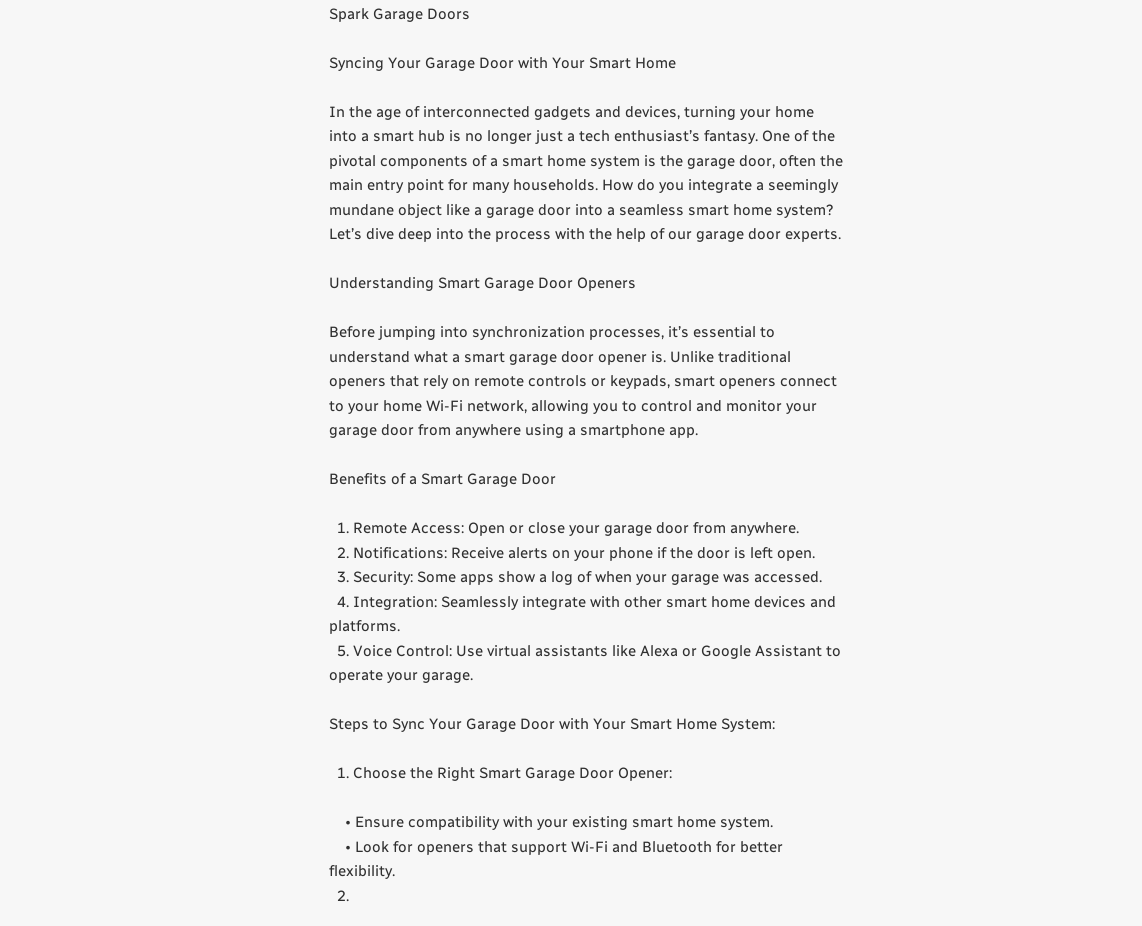Spark Garage Doors

Syncing Your Garage Door with Your Smart Home

In the age of interconnected gadgets and devices, turning your home into a smart hub is no longer just a tech enthusiast’s fantasy. One of the pivotal components of a smart home system is the garage door, often the main entry point for many households. How do you integrate a seemingly mundane object like a garage door into a seamless smart home system? Let’s dive deep into the process with the help of our garage door experts.

Understanding Smart Garage Door Openers

Before jumping into synchronization processes, it’s essential to understand what a smart garage door opener is. Unlike traditional openers that rely on remote controls or keypads, smart openers connect to your home Wi-Fi network, allowing you to control and monitor your garage door from anywhere using a smartphone app.

Benefits of a Smart Garage Door

  1. Remote Access: Open or close your garage door from anywhere.
  2. Notifications: Receive alerts on your phone if the door is left open.
  3. Security: Some apps show a log of when your garage was accessed.
  4. Integration: Seamlessly integrate with other smart home devices and platforms.
  5. Voice Control: Use virtual assistants like Alexa or Google Assistant to operate your garage.

Steps to Sync Your Garage Door with Your Smart Home System:

  1. Choose the Right Smart Garage Door Opener:

    • Ensure compatibility with your existing smart home system.
    • Look for openers that support Wi-Fi and Bluetooth for better flexibility.
  2.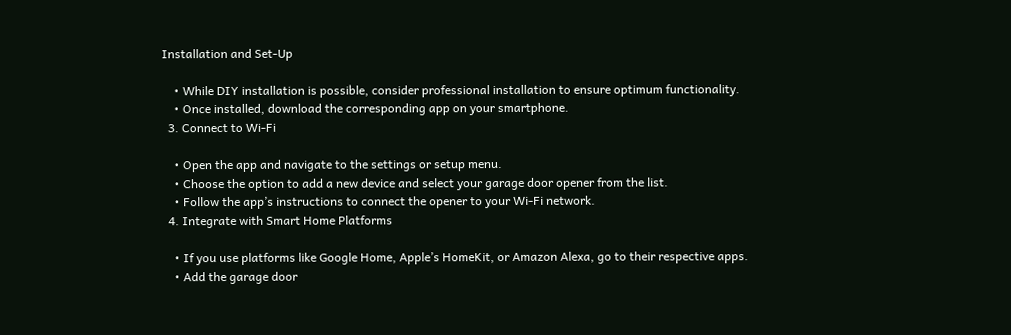Installation and Set-Up

    • While DIY installation is possible, consider professional installation to ensure optimum functionality.
    • Once installed, download the corresponding app on your smartphone.
  3. Connect to Wi-Fi

    • Open the app and navigate to the settings or setup menu.
    • Choose the option to add a new device and select your garage door opener from the list.
    • Follow the app’s instructions to connect the opener to your Wi-Fi network.
  4. Integrate with Smart Home Platforms

    • If you use platforms like Google Home, Apple’s HomeKit, or Amazon Alexa, go to their respective apps.
    • Add the garage door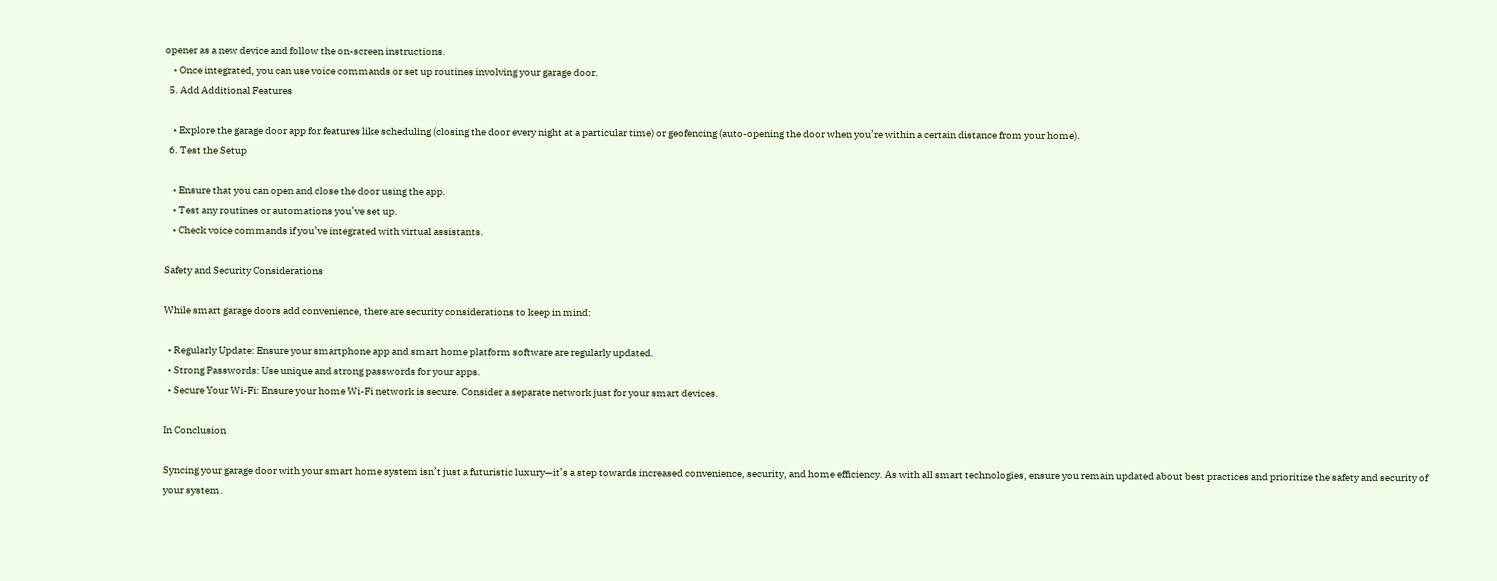opener as a new device and follow the on-screen instructions.
    • Once integrated, you can use voice commands or set up routines involving your garage door.
  5. Add Additional Features

    • Explore the garage door app for features like scheduling (closing the door every night at a particular time) or geofencing (auto-opening the door when you’re within a certain distance from your home).
  6. Test the Setup

    • Ensure that you can open and close the door using the app.
    • Test any routines or automations you’ve set up.
    • Check voice commands if you’ve integrated with virtual assistants.

Safety and Security Considerations

While smart garage doors add convenience, there are security considerations to keep in mind:

  • Regularly Update: Ensure your smartphone app and smart home platform software are regularly updated.
  • Strong Passwords: Use unique and strong passwords for your apps.
  • Secure Your Wi-Fi: Ensure your home Wi-Fi network is secure. Consider a separate network just for your smart devices.

In Conclusion

Syncing your garage door with your smart home system isn’t just a futuristic luxury—it’s a step towards increased convenience, security, and home efficiency. As with all smart technologies, ensure you remain updated about best practices and prioritize the safety and security of your system.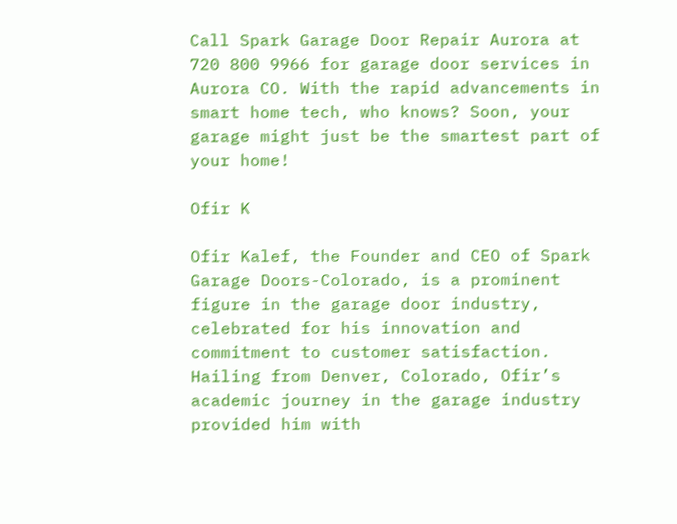Call Spark Garage Door Repair Aurora at 720 800 9966 for garage door services in Aurora CO. With the rapid advancements in smart home tech, who knows? Soon, your garage might just be the smartest part of your home!

Ofir K

Ofir Kalef, the Founder and CEO of Spark Garage Doors-Colorado, is a prominent figure in the garage door industry, celebrated for his innovation and commitment to customer satisfaction. Hailing from Denver, Colorado, Ofir’s academic journey in the garage industry provided him with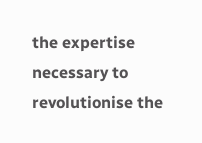the expertise necessary to revolutionise the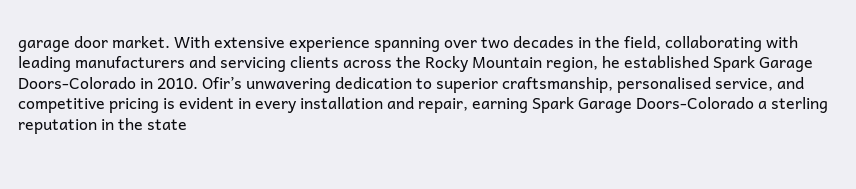garage door market. With extensive experience spanning over two decades in the field, collaborating with leading manufacturers and servicing clients across the Rocky Mountain region, he established Spark Garage Doors-Colorado in 2010. Ofir’s unwavering dedication to superior craftsmanship, personalised service, and competitive pricing is evident in every installation and repair, earning Spark Garage Doors-Colorado a sterling reputation in the state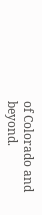of Colorado and beyond.